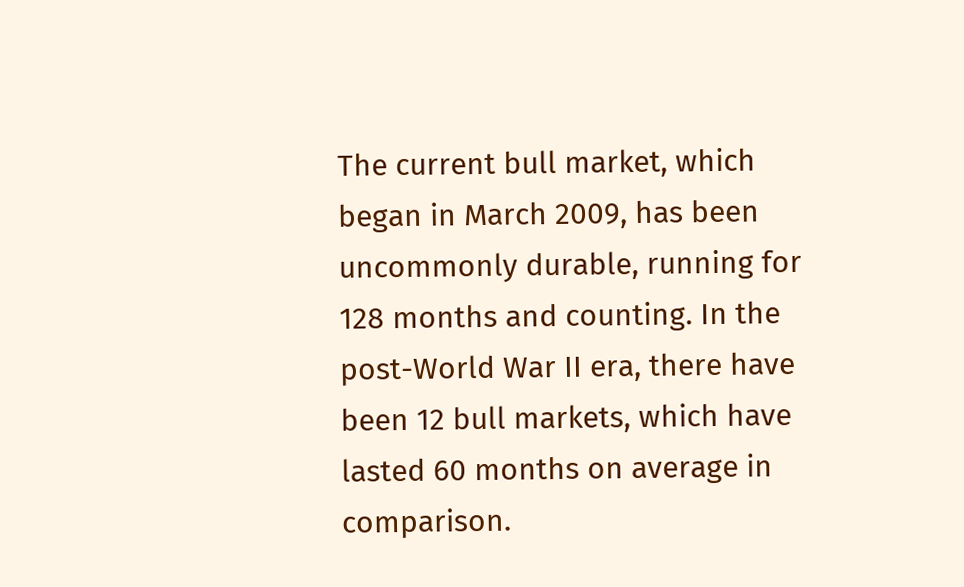The current bull market, which began in March 2009, has been uncommonly durable, running for 128 months and counting. In the post-World War II era, there have been 12 bull markets, which have lasted 60 months on average in comparison.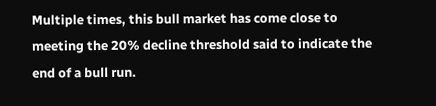Multiple times, this bull market has come close to meeting the 20% decline threshold said to indicate the end of a bull run.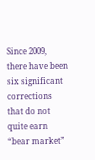Since 2009, there have been six significant corrections that do not quite earn “bear market”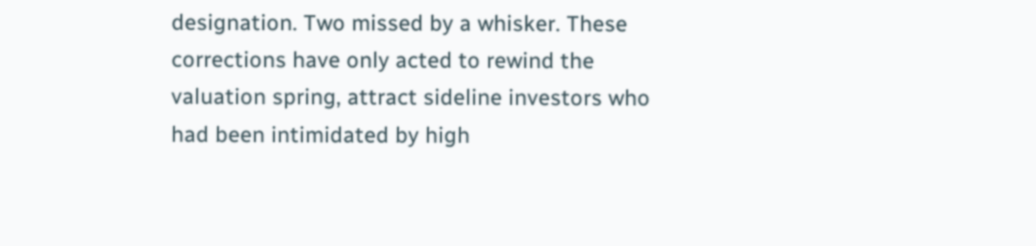designation. Two missed by a whisker. These corrections have only acted to rewind the valuation spring, attract sideline investors who had been intimidated by high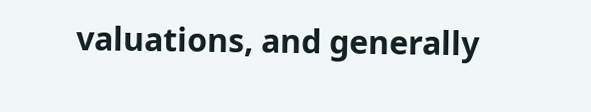valuations, and generally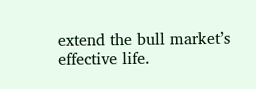extend the bull market’s effective life.